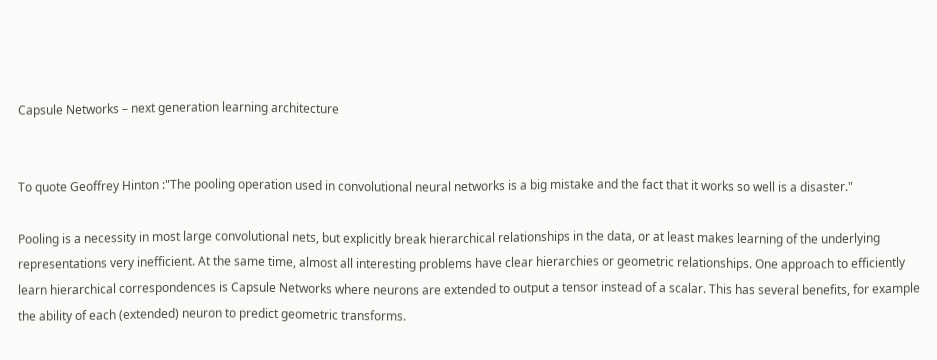Capsule Networks – next generation learning architecture


To quote Geoffrey Hinton :"The pooling operation used in convolutional neural networks is a big mistake and the fact that it works so well is a disaster."

Pooling is a necessity in most large convolutional nets, but explicitly break hierarchical relationships in the data, or at least makes learning of the underlying representations very inefficient. At the same time, almost all interesting problems have clear hierarchies or geometric relationships. One approach to efficiently learn hierarchical correspondences is Capsule Networks where neurons are extended to output a tensor instead of a scalar. This has several benefits, for example the ability of each (extended) neuron to predict geometric transforms.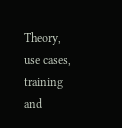Theory, use cases, training and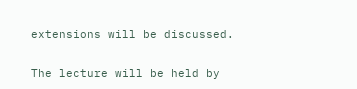extensions will be discussed.

The lecture will be held by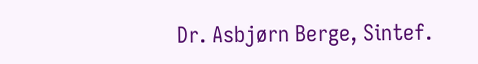Dr. Asbjørn Berge, Sintef.